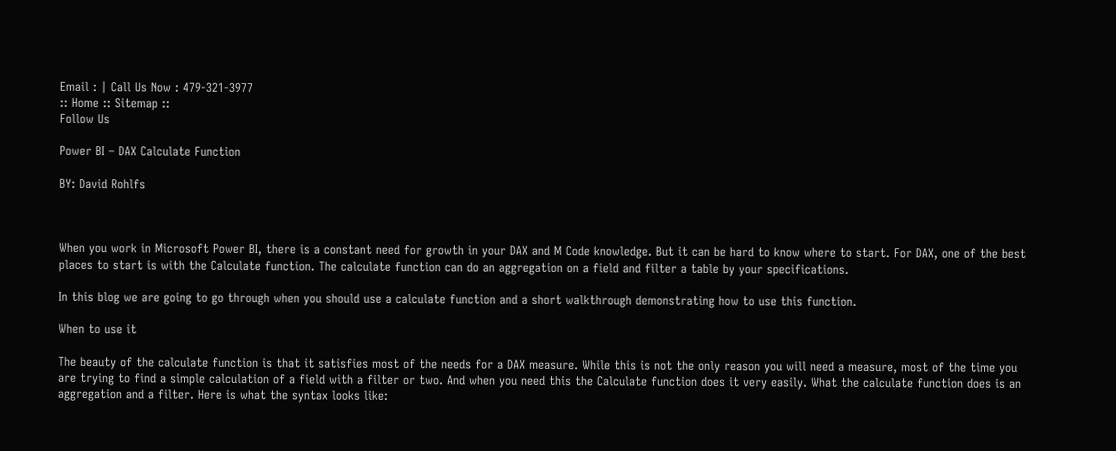Email : | Call Us Now : 479-321-3977
:: Home :: Sitemap ::
Follow Us

Power BI – DAX Calculate Function

BY: David Rohlfs



When you work in Microsoft Power BI, there is a constant need for growth in your DAX and M Code knowledge. But it can be hard to know where to start. For DAX, one of the best places to start is with the Calculate function. The calculate function can do an aggregation on a field and filter a table by your specifications.

In this blog we are going to go through when you should use a calculate function and a short walkthrough demonstrating how to use this function.

When to use it

The beauty of the calculate function is that it satisfies most of the needs for a DAX measure. While this is not the only reason you will need a measure, most of the time you are trying to find a simple calculation of a field with a filter or two. And when you need this the Calculate function does it very easily. What the calculate function does is an aggregation and a filter. Here is what the syntax looks like: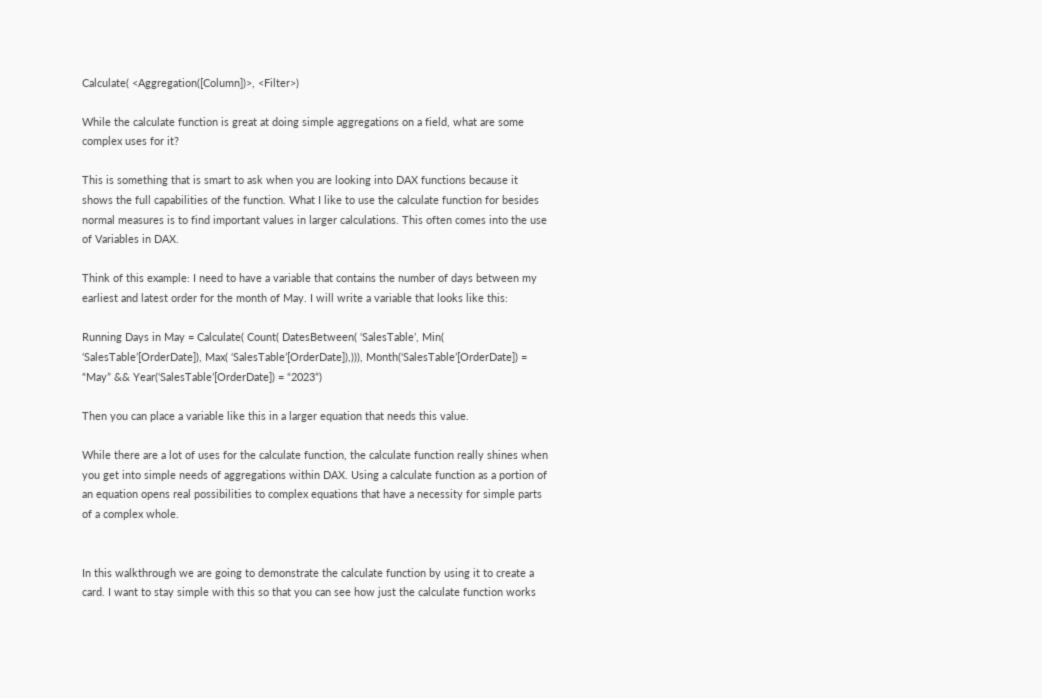Calculate( <Aggregation([Column])>, <Filter>)

While the calculate function is great at doing simple aggregations on a field, what are some complex uses for it?

This is something that is smart to ask when you are looking into DAX functions because it shows the full capabilities of the function. What I like to use the calculate function for besides normal measures is to find important values in larger calculations. This often comes into the use of Variables in DAX.

Think of this example: I need to have a variable that contains the number of days between my earliest and latest order for the month of May. I will write a variable that looks like this:

Running Days in May = Calculate( Count( DatesBetween( ‘SalesTable’, Min( ‘SalesTable’[OrderDate]), Max( ‘SalesTable’[OrderDate]),))), Month(‘SalesTable’[OrderDate]) = “May” && Year(‘SalesTable’[OrderDate]) = “2023”)

Then you can place a variable like this in a larger equation that needs this value.

While there are a lot of uses for the calculate function, the calculate function really shines when you get into simple needs of aggregations within DAX. Using a calculate function as a portion of an equation opens real possibilities to complex equations that have a necessity for simple parts of a complex whole.


In this walkthrough we are going to demonstrate the calculate function by using it to create a card. I want to stay simple with this so that you can see how just the calculate function works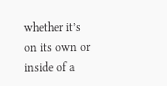whether it’s on its own or inside of a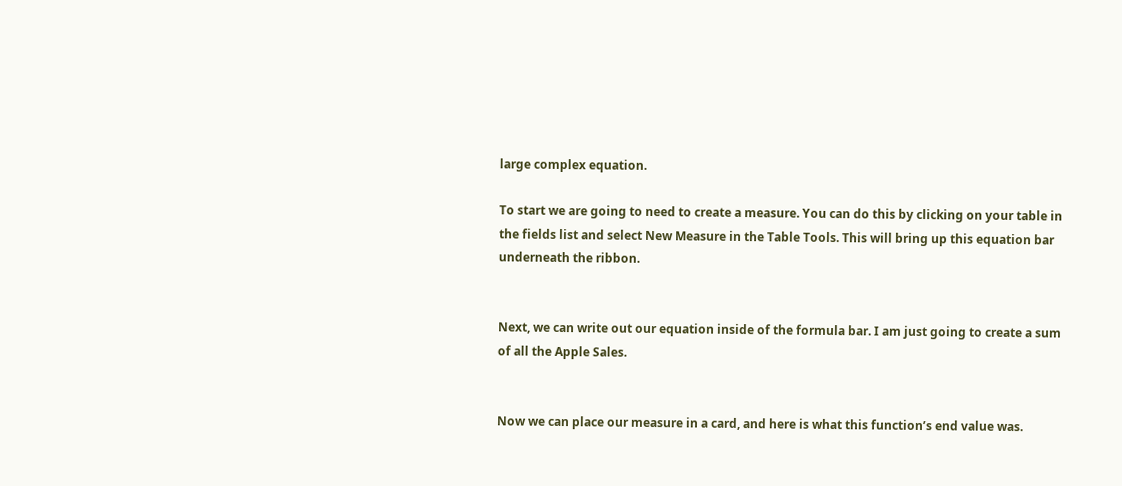large complex equation.

To start we are going to need to create a measure. You can do this by clicking on your table in the fields list and select New Measure in the Table Tools. This will bring up this equation bar underneath the ribbon.


Next, we can write out our equation inside of the formula bar. I am just going to create a sum of all the Apple Sales.


Now we can place our measure in a card, and here is what this function’s end value was.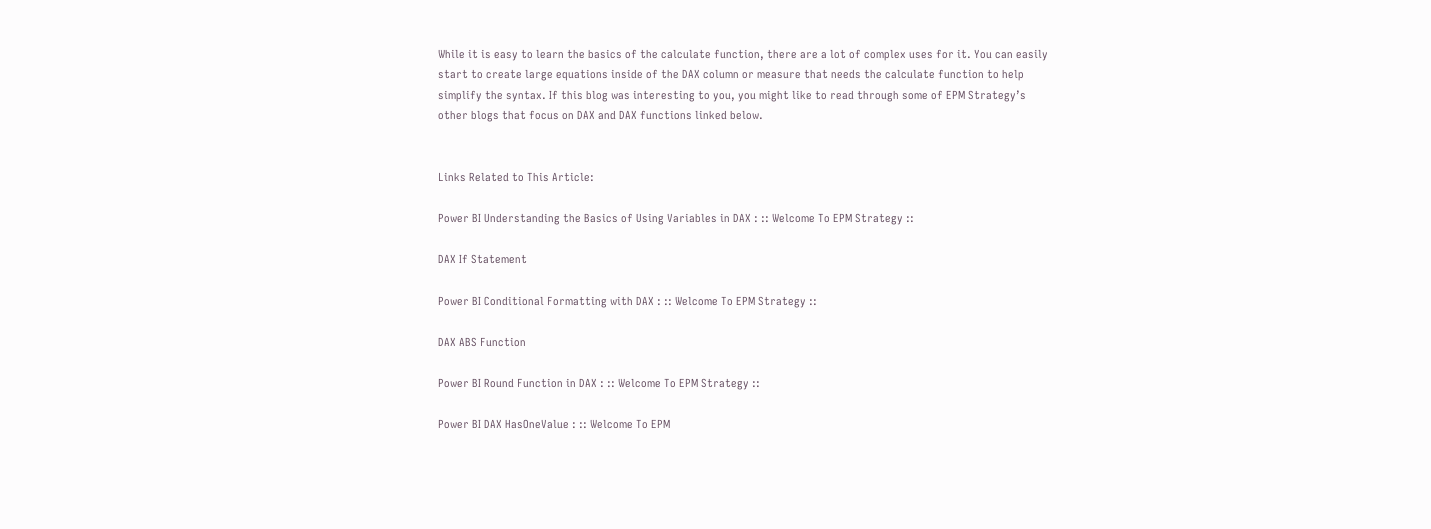While it is easy to learn the basics of the calculate function, there are a lot of complex uses for it. You can easily start to create large equations inside of the DAX column or measure that needs the calculate function to help simplify the syntax. If this blog was interesting to you, you might like to read through some of EPM Strategy’s other blogs that focus on DAX and DAX functions linked below.


Links Related to This Article:

Power BI Understanding the Basics of Using Variables in DAX : :: Welcome To EPM Strategy ::

DAX If Statement

Power BI Conditional Formatting with DAX : :: Welcome To EPM Strategy ::

DAX ABS Function

Power BI Round Function in DAX : :: Welcome To EPM Strategy ::

Power BI DAX HasOneValue : :: Welcome To EPM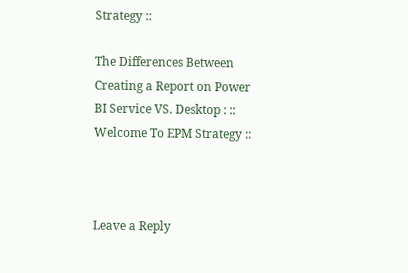Strategy ::

The Differences Between Creating a Report on Power BI Service VS. Desktop : :: Welcome To EPM Strategy ::



Leave a Reply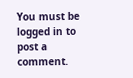You must be logged in to post a comment.